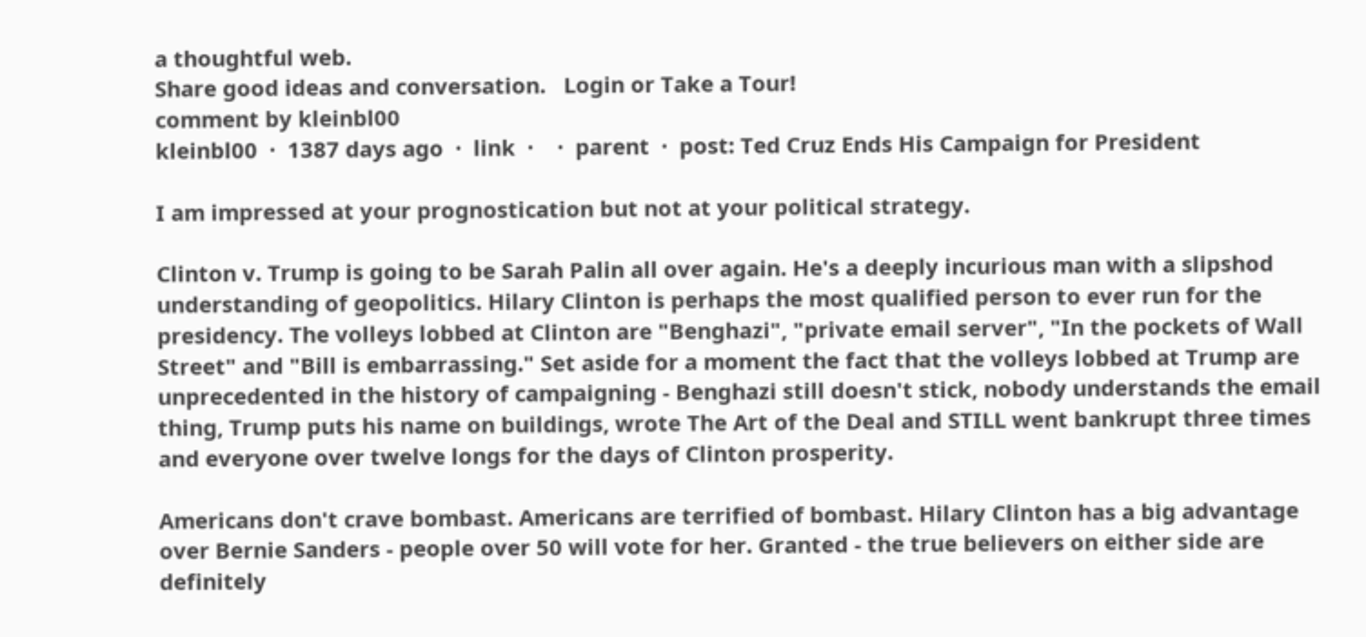a thoughtful web.
Share good ideas and conversation.   Login or Take a Tour!
comment by kleinbl00
kleinbl00  ·  1387 days ago  ·  link  ·    ·  parent  ·  post: Ted Cruz Ends His Campaign for President

I am impressed at your prognostication but not at your political strategy.

Clinton v. Trump is going to be Sarah Palin all over again. He's a deeply incurious man with a slipshod understanding of geopolitics. Hilary Clinton is perhaps the most qualified person to ever run for the presidency. The volleys lobbed at Clinton are "Benghazi", "private email server", "In the pockets of Wall Street" and "Bill is embarrassing." Set aside for a moment the fact that the volleys lobbed at Trump are unprecedented in the history of campaigning - Benghazi still doesn't stick, nobody understands the email thing, Trump puts his name on buildings, wrote The Art of the Deal and STILL went bankrupt three times and everyone over twelve longs for the days of Clinton prosperity.

Americans don't crave bombast. Americans are terrified of bombast. Hilary Clinton has a big advantage over Bernie Sanders - people over 50 will vote for her. Granted - the true believers on either side are definitely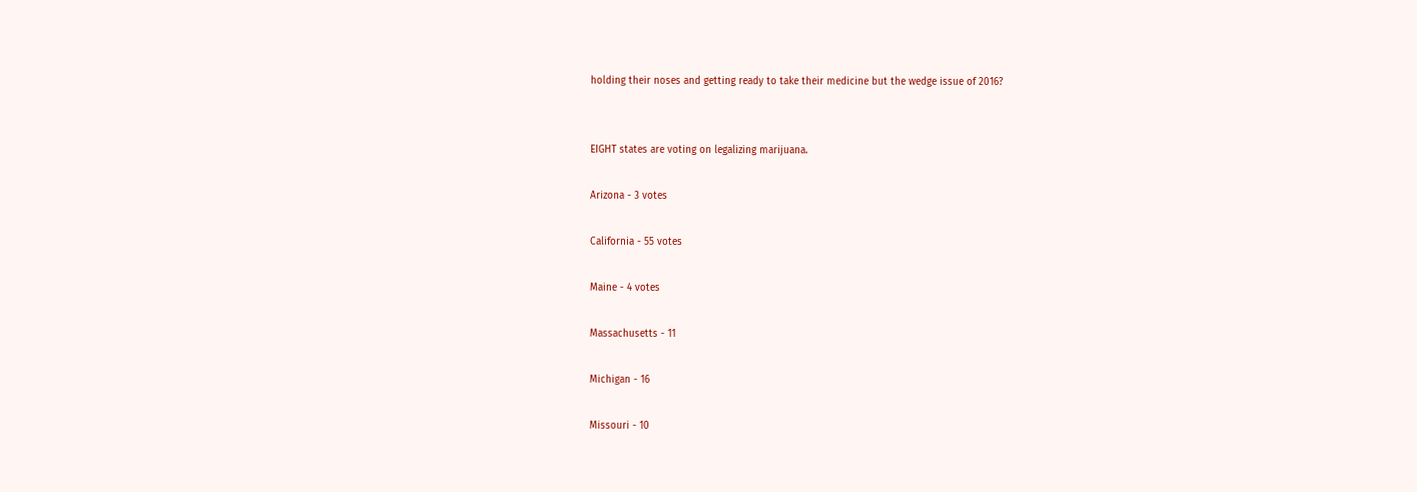holding their noses and getting ready to take their medicine but the wedge issue of 2016?


EIGHT states are voting on legalizing marijuana.

Arizona - 3 votes

California - 55 votes

Maine - 4 votes

Massachusetts - 11

Michigan - 16

Missouri - 10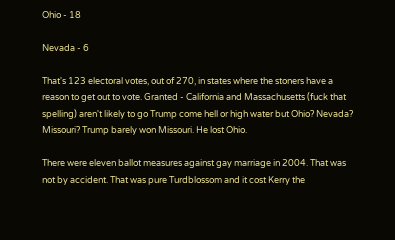Ohio - 18

Nevada - 6

That's 123 electoral votes, out of 270, in states where the stoners have a reason to get out to vote. Granted - California and Massachusetts (fuck that spelling) aren't likely to go Trump come hell or high water but Ohio? Nevada? Missouri? Trump barely won Missouri. He lost Ohio.

There were eleven ballot measures against gay marriage in 2004. That was not by accident. That was pure Turdblossom and it cost Kerry the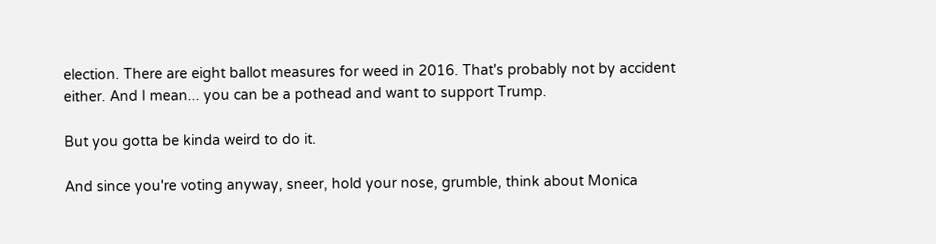election. There are eight ballot measures for weed in 2016. That's probably not by accident either. And I mean... you can be a pothead and want to support Trump.

But you gotta be kinda weird to do it.

And since you're voting anyway, sneer, hold your nose, grumble, think about Monica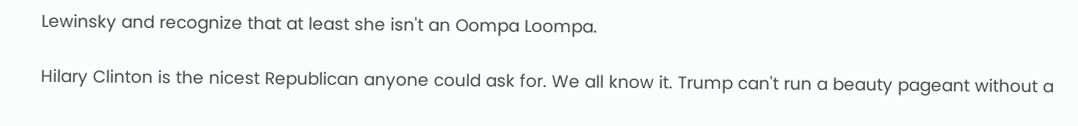Lewinsky and recognize that at least she isn't an Oompa Loompa.

Hilary Clinton is the nicest Republican anyone could ask for. We all know it. Trump can't run a beauty pageant without a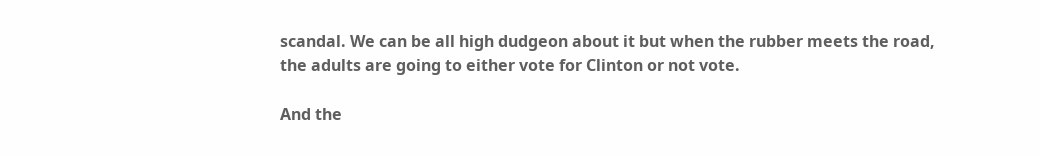scandal. We can be all high dudgeon about it but when the rubber meets the road, the adults are going to either vote for Clinton or not vote.

And the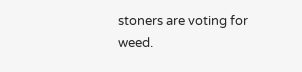stoners are voting for weed.